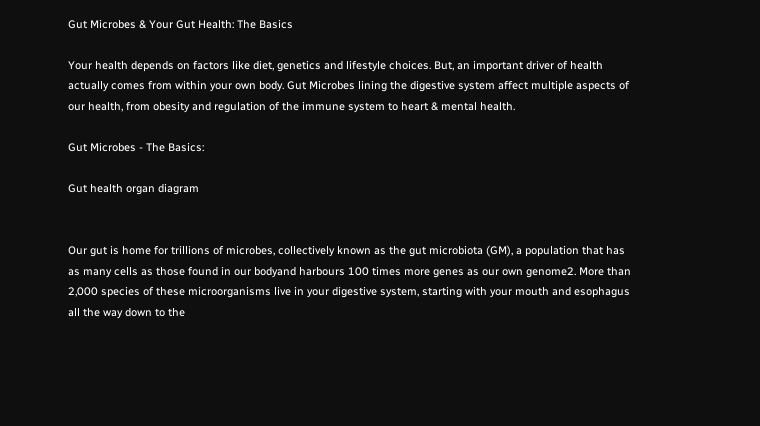Gut Microbes & Your Gut Health: The Basics

Your health depends on factors like diet, genetics and lifestyle choices. But, an important driver of health actually comes from within your own body. Gut Microbes lining the digestive system affect multiple aspects of our health, from obesity and regulation of the immune system to heart & mental health.

Gut Microbes - The Basics:

Gut health organ diagram


Our gut is home for trillions of microbes, collectively known as the gut microbiota (GM), a population that has as many cells as those found in our bodyand harbours 100 times more genes as our own genome2. More than 2,000 species of these microorganisms live in your digestive system, starting with your mouth and esophagus all the way down to the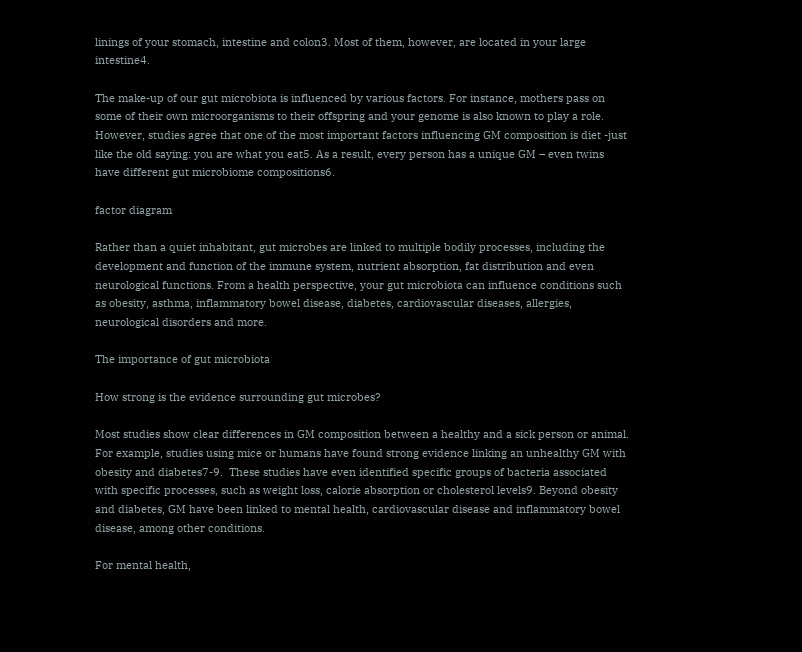linings of your stomach, intestine and colon3. Most of them, however, are located in your large intestine4.

The make-up of our gut microbiota is influenced by various factors. For instance, mothers pass on some of their own microorganisms to their offspring and your genome is also known to play a role. However, studies agree that one of the most important factors influencing GM composition is diet -just like the old saying: you are what you eat5. As a result, every person has a unique GM – even twins have different gut microbiome compositions6.

factor diagram

Rather than a quiet inhabitant, gut microbes are linked to multiple bodily processes, including the development and function of the immune system, nutrient absorption, fat distribution and even neurological functions. From a health perspective, your gut microbiota can influence conditions such as obesity, asthma, inflammatory bowel disease, diabetes, cardiovascular diseases, allergies, neurological disorders and more.

The importance of gut microbiota

How strong is the evidence surrounding gut microbes?

Most studies show clear differences in GM composition between a healthy and a sick person or animal. For example, studies using mice or humans have found strong evidence linking an unhealthy GM with obesity and diabetes7-9.  These studies have even identified specific groups of bacteria associated with specific processes, such as weight loss, calorie absorption or cholesterol levels9. Beyond obesity and diabetes, GM have been linked to mental health, cardiovascular disease and inflammatory bowel disease, among other conditions.

For mental health,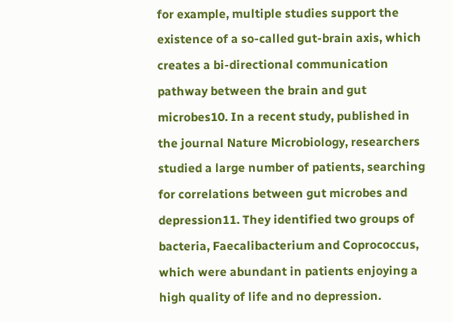for example, multiple studies support the existence of a so-called gut-brain axis, which creates a bi-directional communication pathway between the brain and gut microbes10. In a recent study, published in the journal Nature Microbiology, researchers studied a large number of patients, searching for correlations between gut microbes and depression11. They identified two groups of bacteria, Faecalibacterium and Coprococcus, which were abundant in patients enjoying a high quality of life and no depression.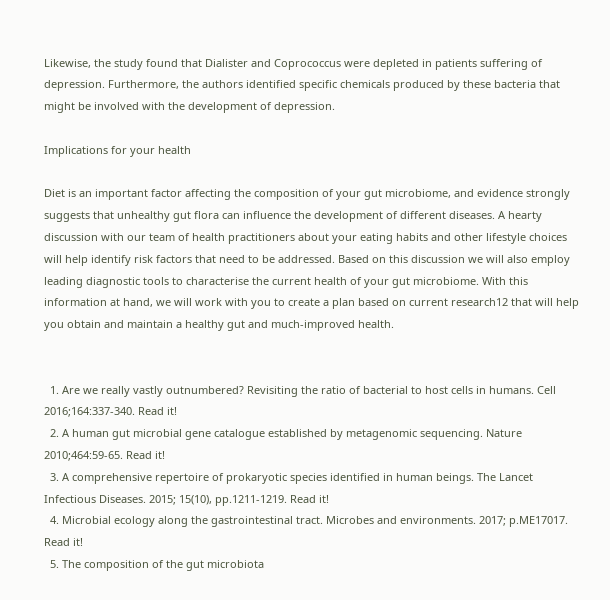Likewise, the study found that Dialister and Coprococcus were depleted in patients suffering of depression. Furthermore, the authors identified specific chemicals produced by these bacteria that might be involved with the development of depression.

Implications for your health

Diet is an important factor affecting the composition of your gut microbiome, and evidence strongly suggests that unhealthy gut flora can influence the development of different diseases. A hearty discussion with our team of health practitioners about your eating habits and other lifestyle choices will help identify risk factors that need to be addressed. Based on this discussion we will also employ leading diagnostic tools to characterise the current health of your gut microbiome. With this information at hand, we will work with you to create a plan based on current research12 that will help you obtain and maintain a healthy gut and much-improved health.


  1. Are we really vastly outnumbered? Revisiting the ratio of bacterial to host cells in humans. Cell 2016;164:337‐340. Read it!
  2. A human gut microbial gene catalogue established by metagenomic sequencing. Nature 2010;464:59‐65. Read it!
  3. A comprehensive repertoire of prokaryotic species identified in human beings. The Lancet Infectious Diseases. 2015; 15(10), pp.1211-1219. Read it!
  4. Microbial ecology along the gastrointestinal tract. Microbes and environments. 2017; p.ME17017. Read it!
  5. The composition of the gut microbiota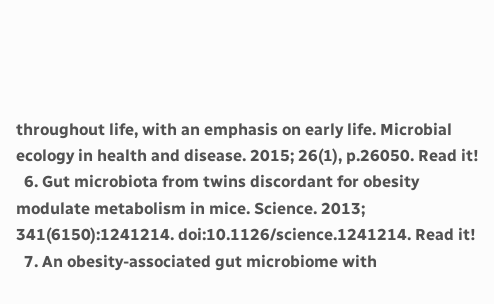throughout life, with an emphasis on early life. Microbial ecology in health and disease. 2015; 26(1), p.26050. Read it!
  6. Gut microbiota from twins discordant for obesity modulate metabolism in mice. Science. 2013; 341(6150):1241214. doi:10.1126/science.1241214. Read it!
  7. An obesity-associated gut microbiome with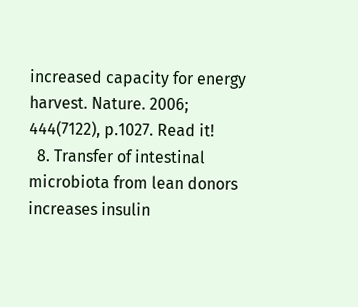increased capacity for energy harvest. Nature. 2006; 444(7122), p.1027. Read it!
  8. Transfer of intestinal microbiota from lean donors increases insulin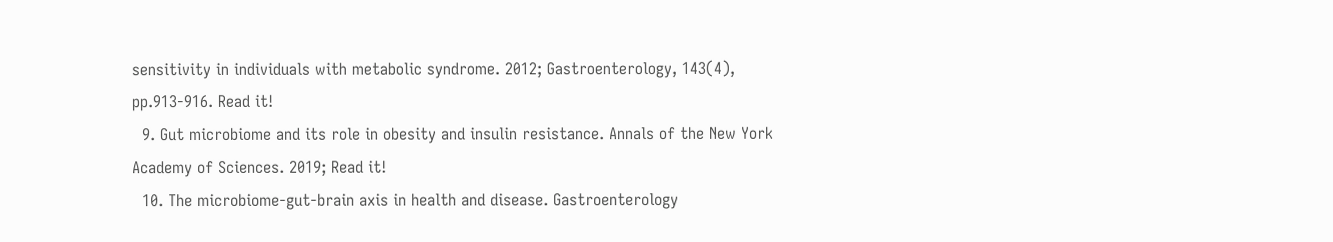sensitivity in individuals with metabolic syndrome. 2012; Gastroenterology, 143(4), pp.913-916. Read it!
  9. Gut microbiome and its role in obesity and insulin resistance. Annals of the New York Academy of Sciences. 2019; Read it!
  10. The microbiome-gut-brain axis in health and disease. Gastroenterology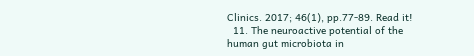Clinics. 2017; 46(1), pp.77-89. Read it!
  11. The neuroactive potential of the human gut microbiota in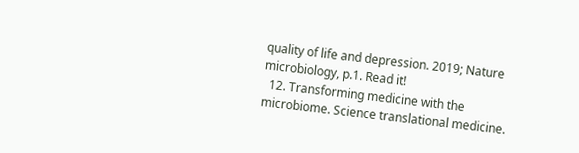quality of life and depression. 2019; Nature microbiology, p.1. Read it!
  12. Transforming medicine with the microbiome. Science translational medicine.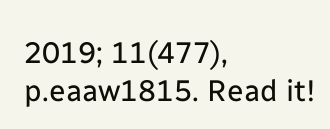2019; 11(477), p.eaaw1815. Read it!